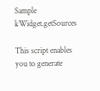Sample kWidget.getSources

This script enables you to generate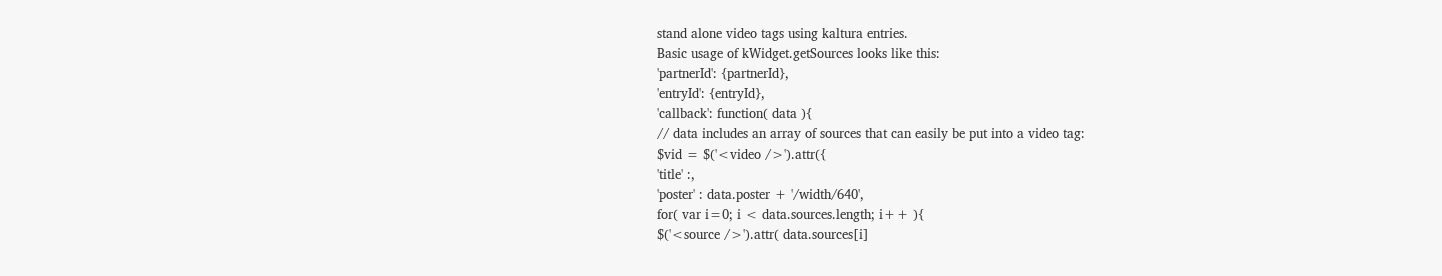stand alone video tags using kaltura entries.
Basic usage of kWidget.getSources looks like this:
'partnerId': {partnerId},
'entryId': {entryId},
'callback': function( data ){
// data includes an array of sources that can easily be put into a video tag:
$vid = $('<video />').attr({
'title' :,
'poster' : data.poster + '/width/640',
for( var i=0; i < data.sources.length; i++ ){
$('<source />').attr( data.sources[i]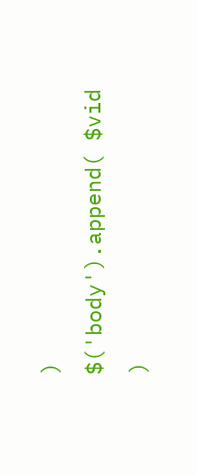)
$('body').append( $vid )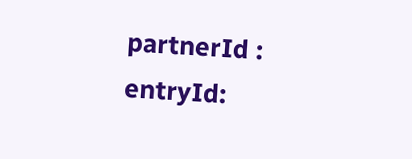partnerId : entryId: